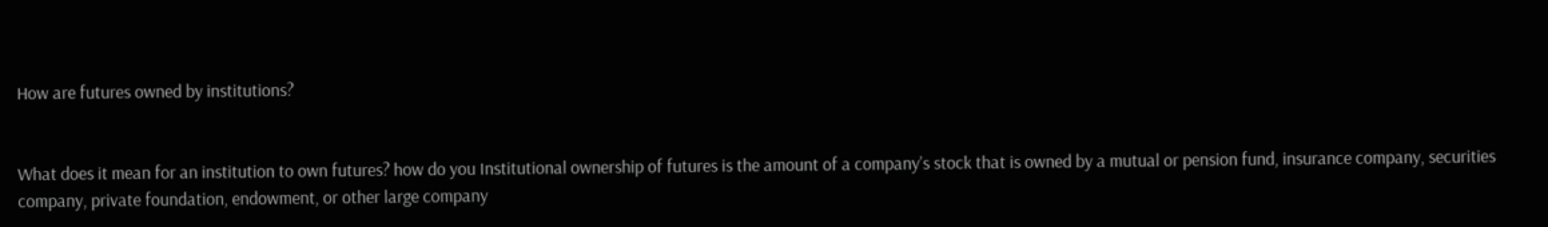How are futures owned by institutions?


What does it mean for an institution to own futures? how do you Institutional ownership of futures is the amount of a company’s stock that is owned by a mutual or pension fund, insurance company, securities company, private foundation, endowment, or other large company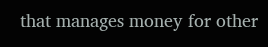that manages money for other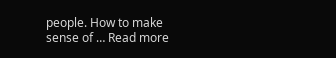people. How to make sense of … Read more